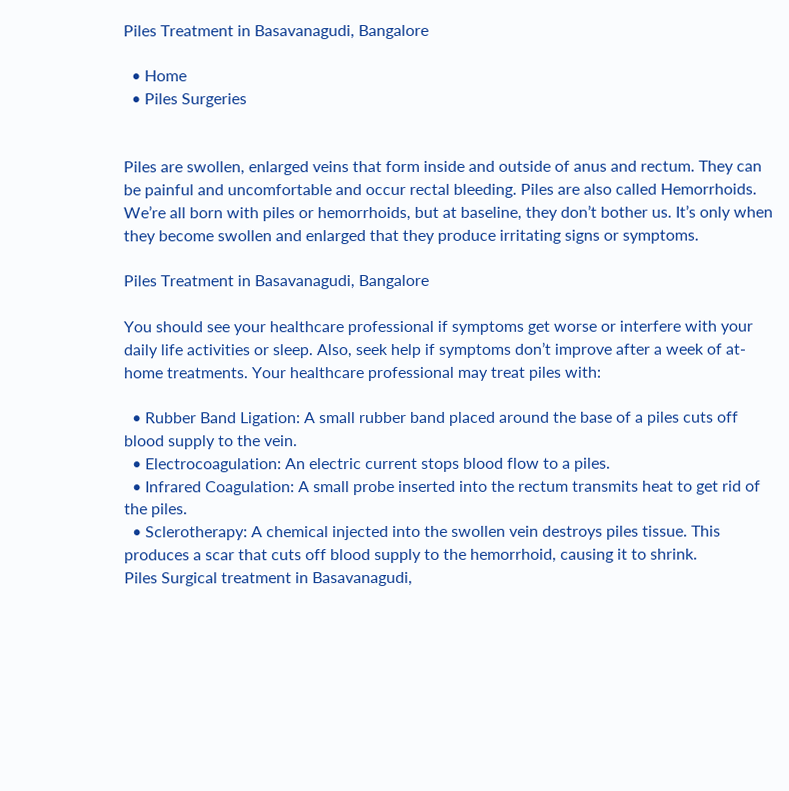Piles Treatment in Basavanagudi, Bangalore

  • Home
  • Piles Surgeries


Piles are swollen, enlarged veins that form inside and outside of anus and rectum. They can be painful and uncomfortable and occur rectal bleeding. Piles are also called Hemorrhoids. We’re all born with piles or hemorrhoids, but at baseline, they don’t bother us. It’s only when they become swollen and enlarged that they produce irritating signs or symptoms.

Piles Treatment in Basavanagudi, Bangalore

You should see your healthcare professional if symptoms get worse or interfere with your daily life activities or sleep. Also, seek help if symptoms don’t improve after a week of at-home treatments. Your healthcare professional may treat piles with:

  • Rubber Band Ligation: A small rubber band placed around the base of a piles cuts off blood supply to the vein.
  • Electrocoagulation: An electric current stops blood flow to a piles.
  • Infrared Coagulation: A small probe inserted into the rectum transmits heat to get rid of the piles.
  • Sclerotherapy: A chemical injected into the swollen vein destroys piles tissue. This produces a scar that cuts off blood supply to the hemorrhoid, causing it to shrink.
Piles Surgical treatment in Basavanagudi,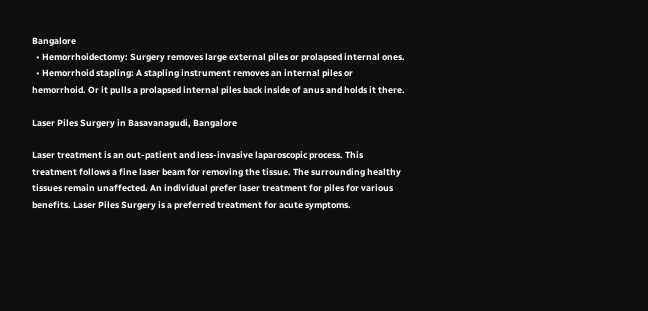Bangalore
  • Hemorrhoidectomy: Surgery removes large external piles or prolapsed internal ones.
  • Hemorrhoid stapling: A stapling instrument removes an internal piles or hemorrhoid. Or it pulls a prolapsed internal piles back inside of anus and holds it there.

Laser Piles Surgery in Basavanagudi, Bangalore

Laser treatment is an out-patient and less-invasive laparoscopic process. This treatment follows a fine laser beam for removing the tissue. The surrounding healthy tissues remain unaffected. An individual prefer laser treatment for piles for various benefits. Laser Piles Surgery is a preferred treatment for acute symptoms.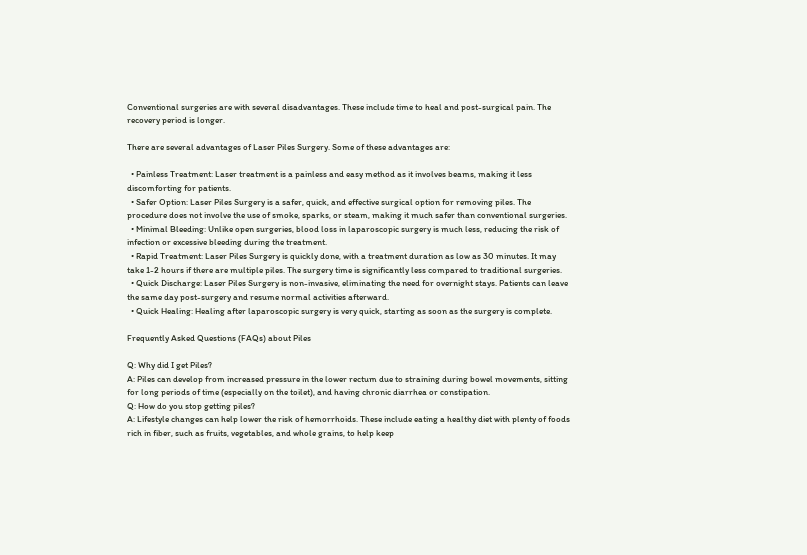Conventional surgeries are with several disadvantages. These include time to heal and post-surgical pain. The recovery period is longer.

There are several advantages of Laser Piles Surgery. Some of these advantages are:

  • Painless Treatment: Laser treatment is a painless and easy method as it involves beams, making it less discomforting for patients.
  • Safer Option: Laser Piles Surgery is a safer, quick, and effective surgical option for removing piles. The procedure does not involve the use of smoke, sparks, or steam, making it much safer than conventional surgeries.
  • Minimal Bleeding: Unlike open surgeries, blood loss in laparoscopic surgery is much less, reducing the risk of infection or excessive bleeding during the treatment.
  • Rapid Treatment: Laser Piles Surgery is quickly done, with a treatment duration as low as 30 minutes. It may take 1-2 hours if there are multiple piles. The surgery time is significantly less compared to traditional surgeries.
  • Quick Discharge: Laser Piles Surgery is non-invasive, eliminating the need for overnight stays. Patients can leave the same day post-surgery and resume normal activities afterward.
  • Quick Healing: Healing after laparoscopic surgery is very quick, starting as soon as the surgery is complete.

Frequently Asked Questions (FAQs) about Piles

Q: Why did I get Piles?
A: Piles can develop from increased pressure in the lower rectum due to straining during bowel movements, sitting for long periods of time (especially on the toilet), and having chronic diarrhea or constipation.
Q: How do you stop getting piles?
A: Lifestyle changes can help lower the risk of hemorrhoids. These include eating a healthy diet with plenty of foods rich in fiber, such as fruits, vegetables, and whole grains, to help keep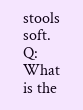stools soft.
Q: What is the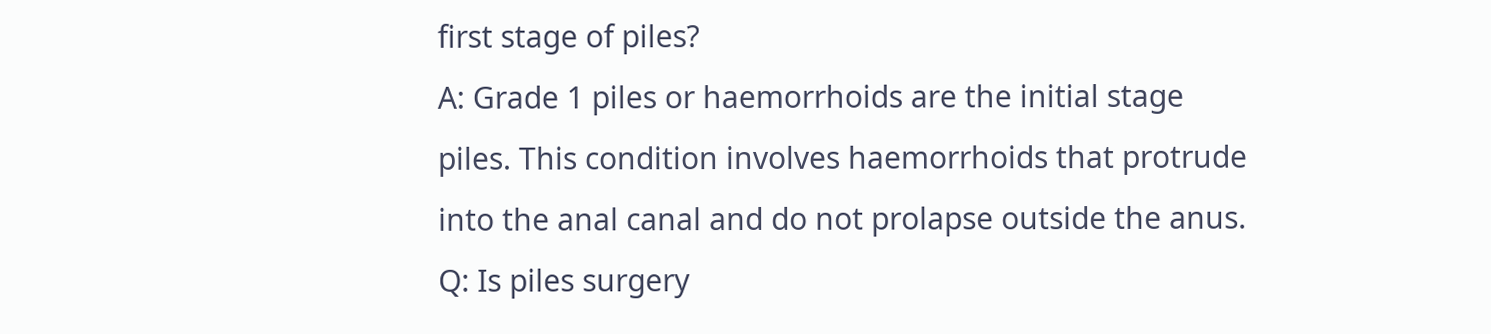first stage of piles?
A: Grade 1 piles or haemorrhoids are the initial stage piles. This condition involves haemorrhoids that protrude into the anal canal and do not prolapse outside the anus.
Q: Is piles surgery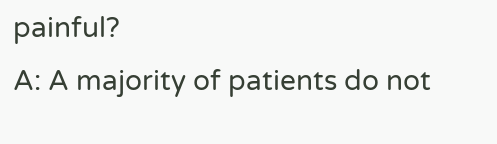painful?
A: A majority of patients do not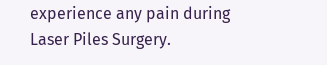experience any pain during Laser Piles Surgery.